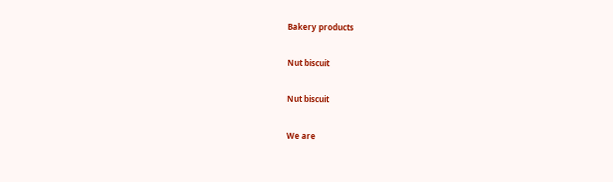Bakery products

Nut biscuit

Nut biscuit

We are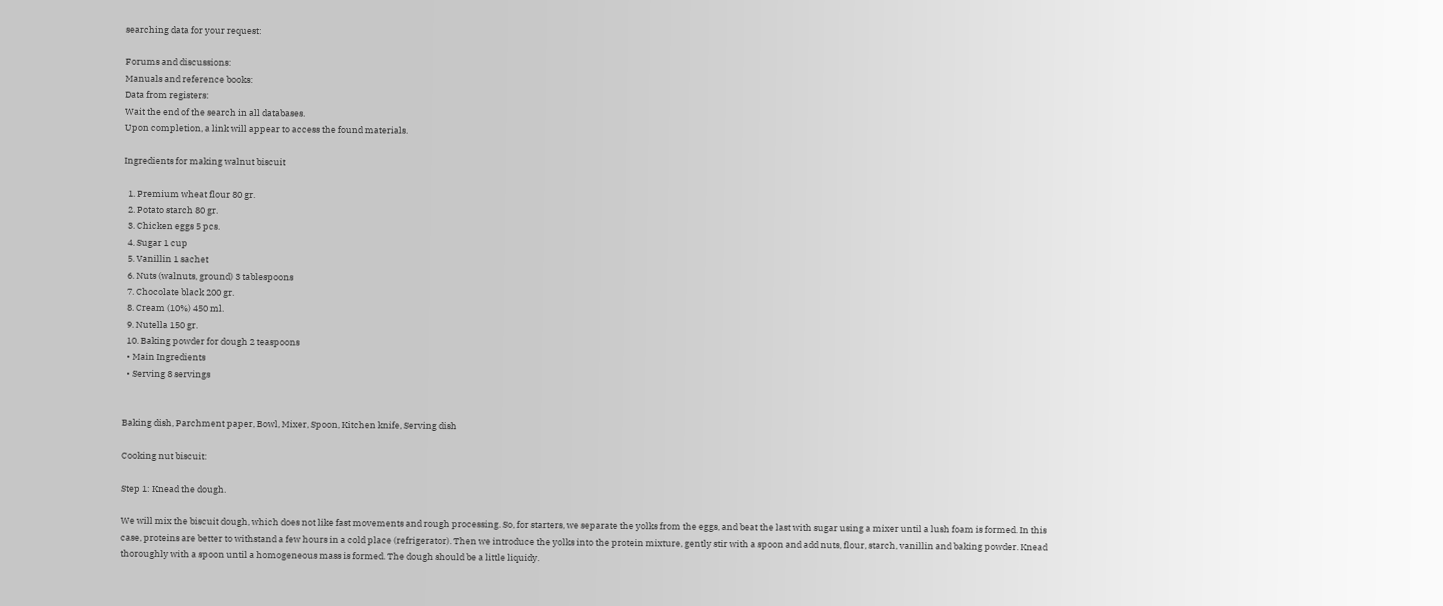searching data for your request:

Forums and discussions:
Manuals and reference books:
Data from registers:
Wait the end of the search in all databases.
Upon completion, a link will appear to access the found materials.

Ingredients for making walnut biscuit

  1. Premium wheat flour 80 gr.
  2. Potato starch 80 gr.
  3. Chicken eggs 5 pcs.
  4. Sugar 1 cup
  5. Vanillin 1 sachet
  6. Nuts (walnuts, ground) 3 tablespoons
  7. Chocolate black 200 gr.
  8. Cream (10%) 450 ml.
  9. Nutella 150 gr.
  10. Baking powder for dough 2 teaspoons
  • Main Ingredients
  • Serving 8 servings


Baking dish, Parchment paper, Bowl, Mixer, Spoon, Kitchen knife, Serving dish

Cooking nut biscuit:

Step 1: Knead the dough.

We will mix the biscuit dough, which does not like fast movements and rough processing. So, for starters, we separate the yolks from the eggs, and beat the last with sugar using a mixer until a lush foam is formed. In this case, proteins are better to withstand a few hours in a cold place (refrigerator). Then we introduce the yolks into the protein mixture, gently stir with a spoon and add nuts, flour, starch, vanillin and baking powder. Knead thoroughly with a spoon until a homogeneous mass is formed. The dough should be a little liquidy.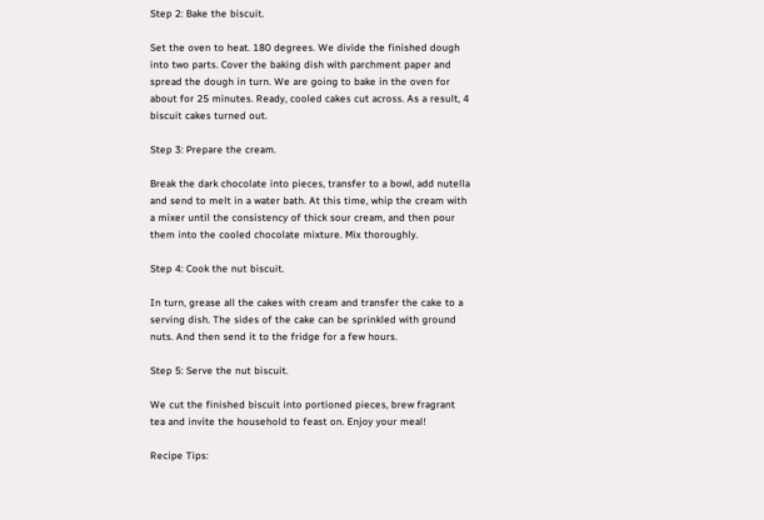Step 2: Bake the biscuit.

Set the oven to heat. 180 degrees. We divide the finished dough into two parts. Cover the baking dish with parchment paper and spread the dough in turn. We are going to bake in the oven for about for 25 minutes. Ready, cooled cakes cut across. As a result, 4 biscuit cakes turned out.

Step 3: Prepare the cream.

Break the dark chocolate into pieces, transfer to a bowl, add nutella and send to melt in a water bath. At this time, whip the cream with a mixer until the consistency of thick sour cream, and then pour them into the cooled chocolate mixture. Mix thoroughly.

Step 4: Cook the nut biscuit.

In turn, grease all the cakes with cream and transfer the cake to a serving dish. The sides of the cake can be sprinkled with ground nuts. And then send it to the fridge for a few hours.

Step 5: Serve the nut biscuit.

We cut the finished biscuit into portioned pieces, brew fragrant tea and invite the household to feast on. Enjoy your meal!

Recipe Tips: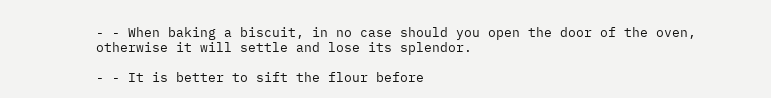- - When baking a biscuit, in no case should you open the door of the oven, otherwise it will settle and lose its splendor.

- - It is better to sift the flour before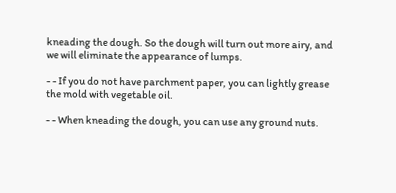kneading the dough. So the dough will turn out more airy, and we will eliminate the appearance of lumps.

- - If you do not have parchment paper, you can lightly grease the mold with vegetable oil.

- - When kneading the dough, you can use any ground nuts.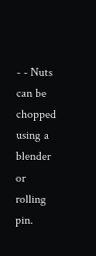- - Nuts can be chopped using a blender or rolling pin.